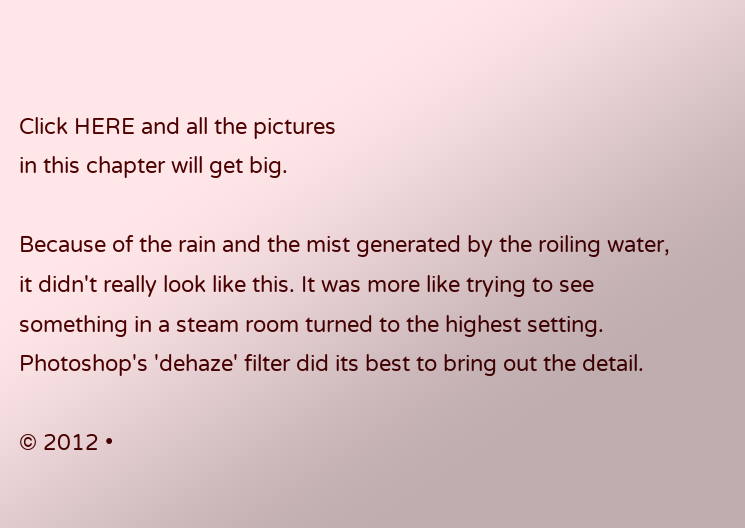Click HERE and all the pictures
in this chapter will get big.

Because of the rain and the mist generated by the roiling water, it didn't really look like this. It was more like trying to see something in a steam room turned to the highest setting. Photoshop's 'dehaze' filter did its best to bring out the detail.

© 2012 •